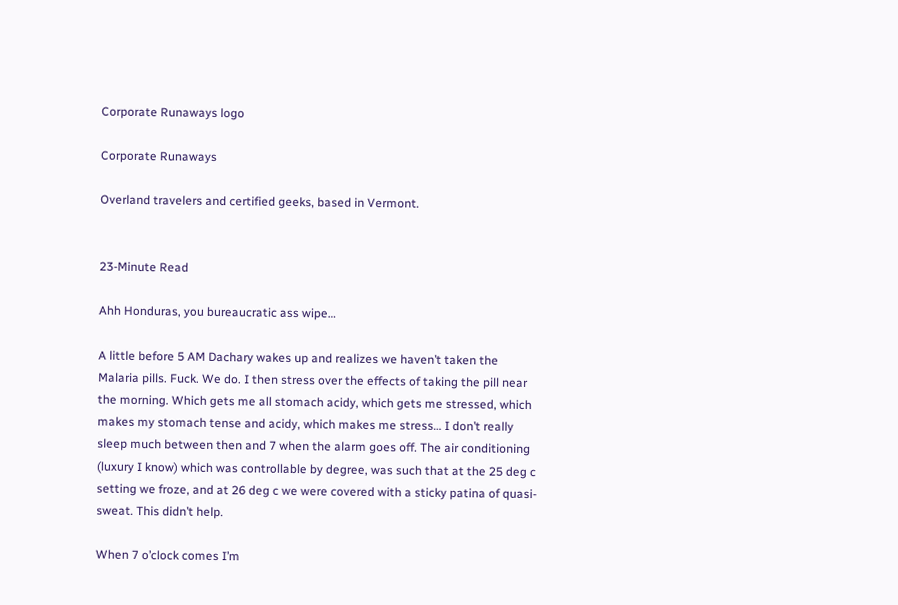Corporate Runaways logo

Corporate Runaways

Overland travelers and certified geeks, based in Vermont.


23-Minute Read

Ahh Honduras, you bureaucratic ass wipe…

A little before 5 AM Dachary wakes up and realizes we haven’t taken the Malaria pills. Fuck. We do. I then stress over the effects of taking the pill near the morning. Which gets me all stomach acidy, which gets me stressed, which makes my stomach tense and acidy, which makes me stress… I don’t really sleep much between then and 7 when the alarm goes off. The air conditioning (luxury I know) which was controllable by degree, was such that at the 25 deg c setting we froze, and at 26 deg c we were covered with a sticky patina of quasi-sweat. This didn’t help.

When 7 o’clock comes I’m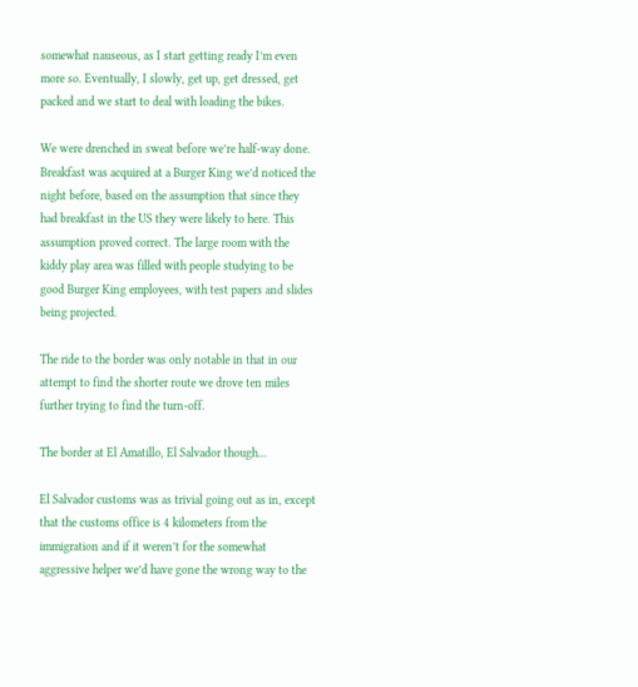somewhat nauseous, as I start getting ready I’m even more so. Eventually, I slowly, get up, get dressed, get packed and we start to deal with loading the bikes.

We were drenched in sweat before we’re half-way done. Breakfast was acquired at a Burger King we’d noticed the night before, based on the assumption that since they had breakfast in the US they were likely to here. This assumption proved correct. The large room with the kiddy play area was filled with people studying to be good Burger King employees, with test papers and slides being projected.

The ride to the border was only notable in that in our attempt to find the shorter route we drove ten miles further trying to find the turn-off.

The border at El Amatillo, El Salvador though…

El Salvador customs was as trivial going out as in, except that the customs office is 4 kilometers from the immigration and if it weren’t for the somewhat aggressive helper we’d have gone the wrong way to the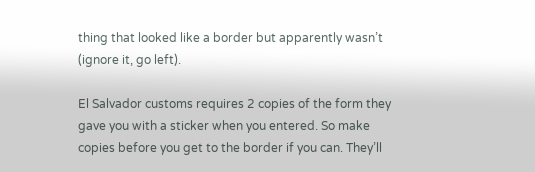thing that looked like a border but apparently wasn’t (ignore it, go left).

El Salvador customs requires 2 copies of the form they gave you with a sticker when you entered. So make copies before you get to the border if you can. They’ll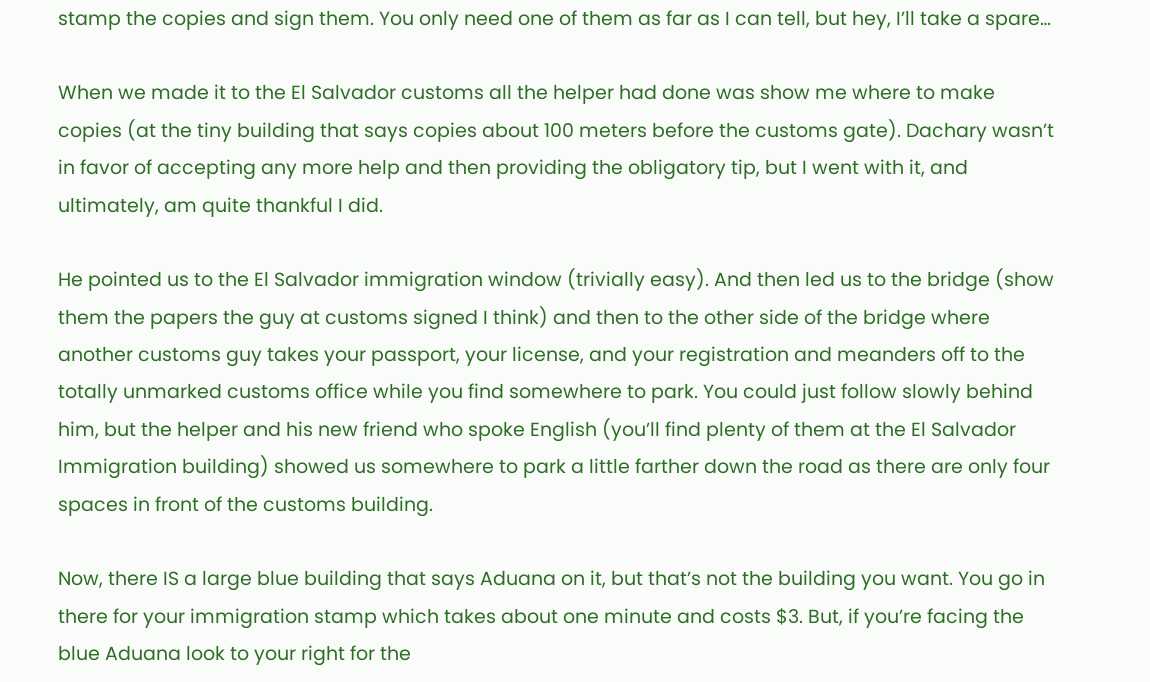stamp the copies and sign them. You only need one of them as far as I can tell, but hey, I’ll take a spare…

When we made it to the El Salvador customs all the helper had done was show me where to make copies (at the tiny building that says copies about 100 meters before the customs gate). Dachary wasn’t in favor of accepting any more help and then providing the obligatory tip, but I went with it, and ultimately, am quite thankful I did.

He pointed us to the El Salvador immigration window (trivially easy). And then led us to the bridge (show them the papers the guy at customs signed I think) and then to the other side of the bridge where another customs guy takes your passport, your license, and your registration and meanders off to the totally unmarked customs office while you find somewhere to park. You could just follow slowly behind him, but the helper and his new friend who spoke English (you’ll find plenty of them at the El Salvador Immigration building) showed us somewhere to park a little farther down the road as there are only four spaces in front of the customs building.

Now, there IS a large blue building that says Aduana on it, but that’s not the building you want. You go in there for your immigration stamp which takes about one minute and costs $3. But, if you’re facing the blue Aduana look to your right for the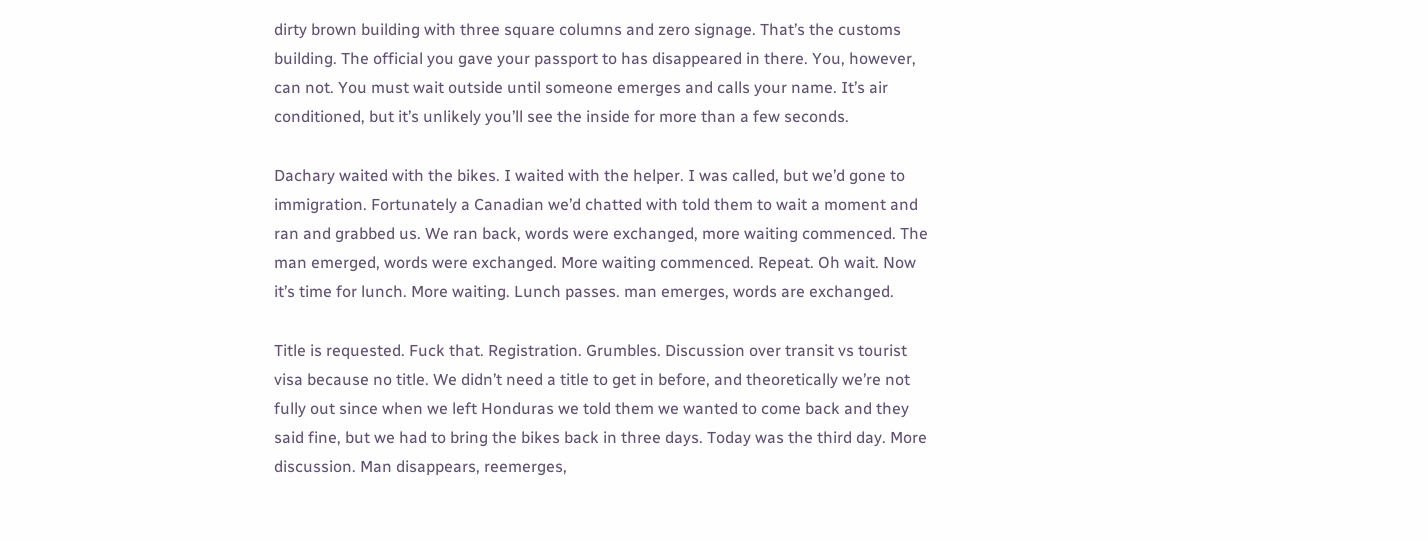dirty brown building with three square columns and zero signage. That’s the customs building. The official you gave your passport to has disappeared in there. You, however, can not. You must wait outside until someone emerges and calls your name. It’s air conditioned, but it’s unlikely you’ll see the inside for more than a few seconds.

Dachary waited with the bikes. I waited with the helper. I was called, but we’d gone to immigration. Fortunately a Canadian we’d chatted with told them to wait a moment and ran and grabbed us. We ran back, words were exchanged, more waiting commenced. The man emerged, words were exchanged. More waiting commenced. Repeat. Oh wait. Now it’s time for lunch. More waiting. Lunch passes. man emerges, words are exchanged.

Title is requested. Fuck that. Registration. Grumbles. Discussion over transit vs tourist visa because no title. We didn’t need a title to get in before, and theoretically we’re not fully out since when we left Honduras we told them we wanted to come back and they said fine, but we had to bring the bikes back in three days. Today was the third day. More discussion. Man disappears, reemerges,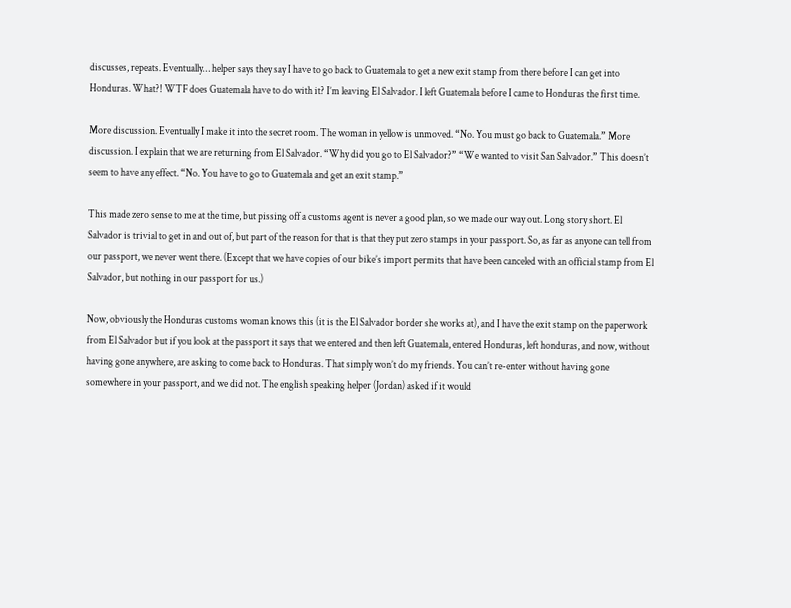discusses, repeats. Eventually… helper says they say I have to go back to Guatemala to get a new exit stamp from there before I can get into Honduras. What?! WTF does Guatemala have to do with it? I’m leaving El Salvador. I left Guatemala before I came to Honduras the first time.

More discussion. Eventually I make it into the secret room. The woman in yellow is unmoved. “No. You must go back to Guatemala.” More discussion. I explain that we are returning from El Salvador. “Why did you go to El Salvador?” “We wanted to visit San Salvador.” This doesn’t seem to have any effect. “No. You have to go to Guatemala and get an exit stamp.”

This made zero sense to me at the time, but pissing off a customs agent is never a good plan, so we made our way out. Long story short. El Salvador is trivial to get in and out of, but part of the reason for that is that they put zero stamps in your passport. So, as far as anyone can tell from our passport, we never went there. (Except that we have copies of our bike’s import permits that have been canceled with an official stamp from El Salvador, but nothing in our passport for us.)

Now, obviously the Honduras customs woman knows this (it is the El Salvador border she works at), and I have the exit stamp on the paperwork from El Salvador but if you look at the passport it says that we entered and then left Guatemala, entered Honduras, left honduras, and now, without having gone anywhere, are asking to come back to Honduras. That simply won’t do my friends. You can’t re-enter without having gone somewhere in your passport, and we did not. The english speaking helper (Jordan) asked if it would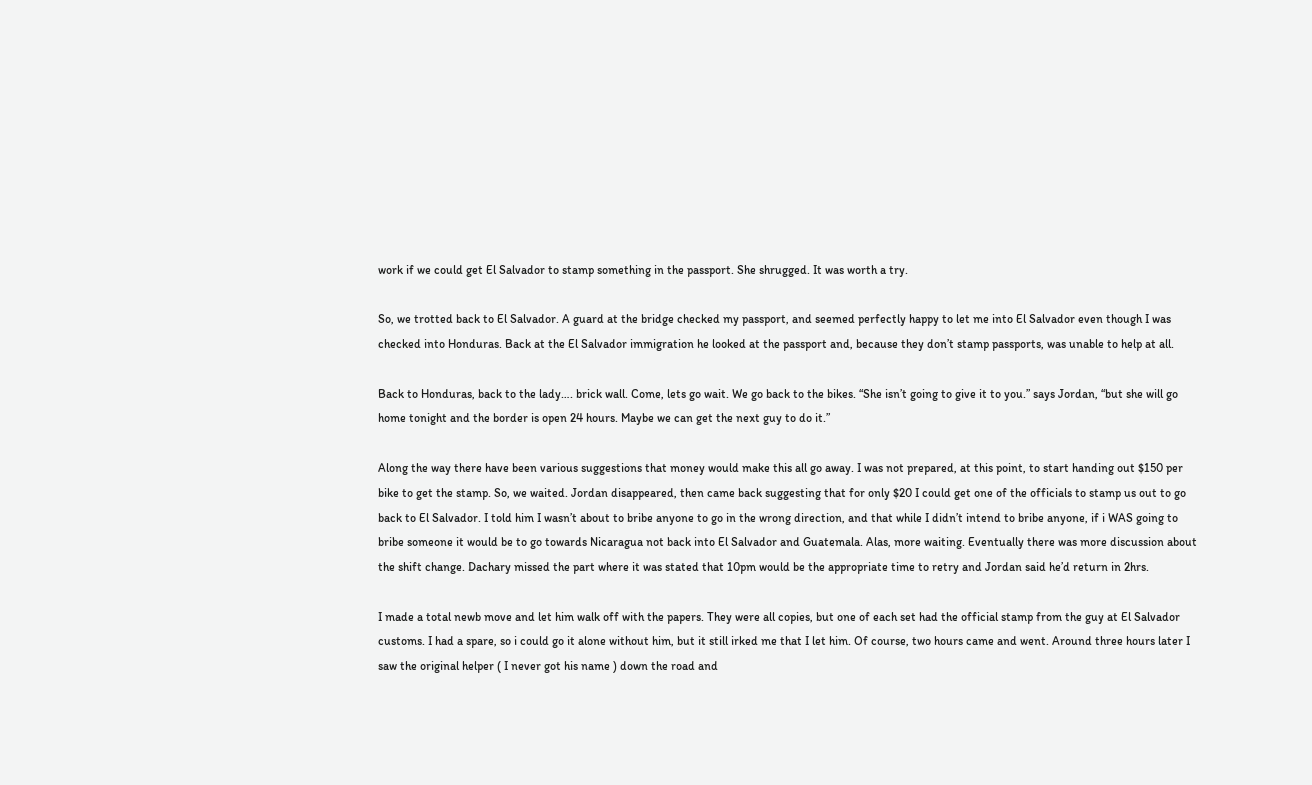work if we could get El Salvador to stamp something in the passport. She shrugged. It was worth a try.

So, we trotted back to El Salvador. A guard at the bridge checked my passport, and seemed perfectly happy to let me into El Salvador even though I was checked into Honduras. Back at the El Salvador immigration he looked at the passport and, because they don’t stamp passports, was unable to help at all.

Back to Honduras, back to the lady…. brick wall. Come, lets go wait. We go back to the bikes. “She isn’t going to give it to you.” says Jordan, “but she will go home tonight and the border is open 24 hours. Maybe we can get the next guy to do it.”

Along the way there have been various suggestions that money would make this all go away. I was not prepared, at this point, to start handing out $150 per bike to get the stamp. So, we waited. Jordan disappeared, then came back suggesting that for only $20 I could get one of the officials to stamp us out to go back to El Salvador. I told him I wasn’t about to bribe anyone to go in the wrong direction, and that while I didn’t intend to bribe anyone, if i WAS going to bribe someone it would be to go towards Nicaragua not back into El Salvador and Guatemala. Alas, more waiting. Eventually there was more discussion about the shift change. Dachary missed the part where it was stated that 10pm would be the appropriate time to retry and Jordan said he’d return in 2hrs.

I made a total newb move and let him walk off with the papers. They were all copies, but one of each set had the official stamp from the guy at El Salvador customs. I had a spare, so i could go it alone without him, but it still irked me that I let him. Of course, two hours came and went. Around three hours later I saw the original helper ( I never got his name ) down the road and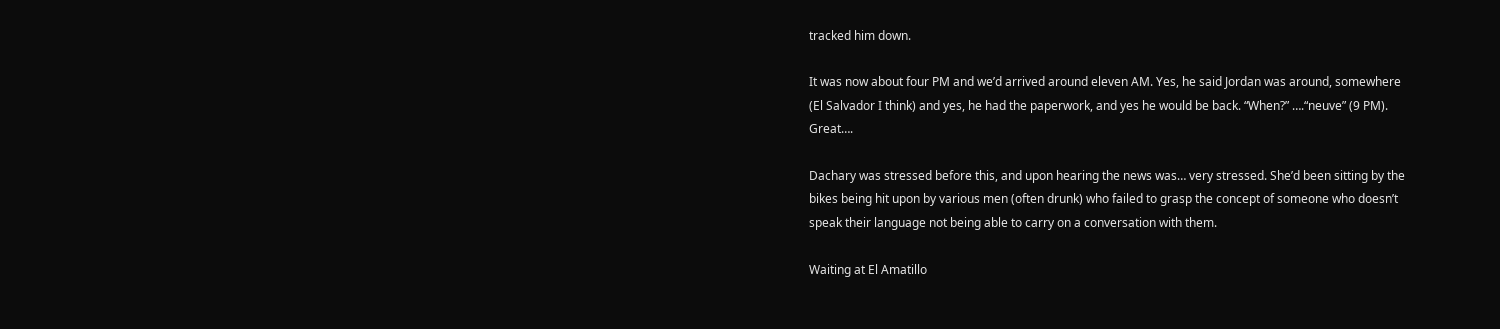tracked him down.

It was now about four PM and we’d arrived around eleven AM. Yes, he said Jordan was around, somewhere (El Salvador I think) and yes, he had the paperwork, and yes he would be back. “When?” ….“neuve” (9 PM). Great….

Dachary was stressed before this, and upon hearing the news was… very stressed. She’d been sitting by the bikes being hit upon by various men (often drunk) who failed to grasp the concept of someone who doesn’t speak their language not being able to carry on a conversation with them.

Waiting at El Amatillo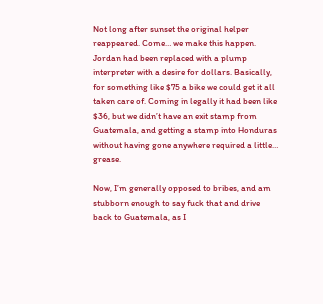Not long after sunset the original helper reappeared. Come… we make this happen. Jordan had been replaced with a plump interpreter with a desire for dollars. Basically, for something like $75 a bike we could get it all taken care of. Coming in legally it had been like $36, but we didn’t have an exit stamp from Guatemala, and getting a stamp into Honduras without having gone anywhere required a little… grease.

Now, I’m generally opposed to bribes, and am stubborn enough to say fuck that and drive back to Guatemala, as I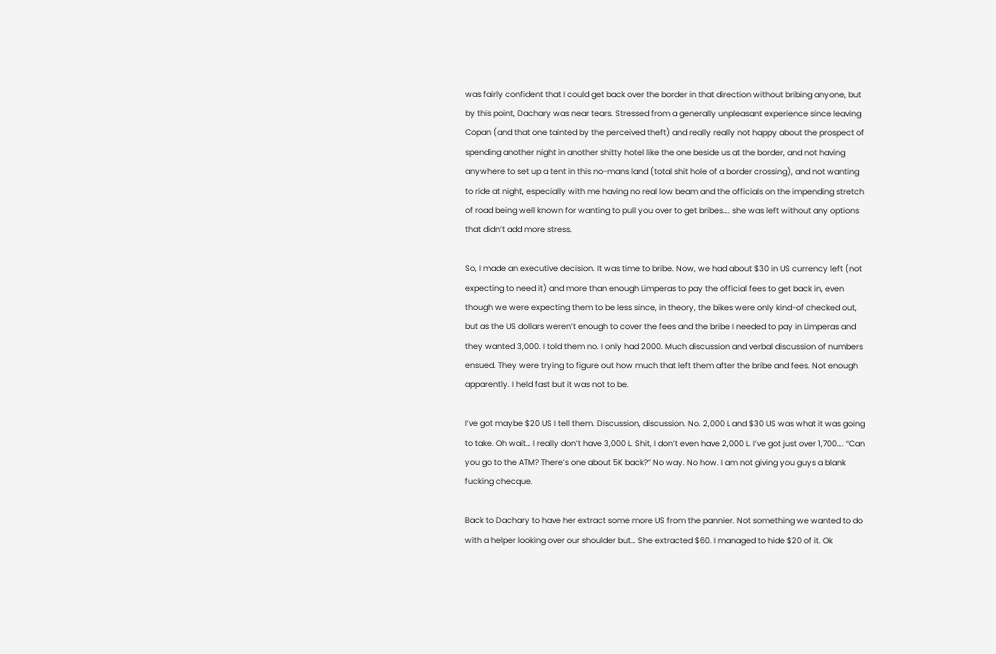was fairly confident that I could get back over the border in that direction without bribing anyone, but by this point, Dachary was near tears. Stressed from a generally unpleasant experience since leaving Copan (and that one tainted by the perceived theft) and really really not happy about the prospect of spending another night in another shitty hotel like the one beside us at the border, and not having anywhere to set up a tent in this no-mans land (total shit hole of a border crossing), and not wanting to ride at night, especially with me having no real low beam and the officials on the impending stretch of road being well known for wanting to pull you over to get bribes…. she was left without any options that didn’t add more stress.

So, I made an executive decision. It was time to bribe. Now, we had about $30 in US currency left (not expecting to need it) and more than enough Limperas to pay the official fees to get back in, even though we were expecting them to be less since, in theory, the bikes were only kind-of checked out, but as the US dollars weren’t enough to cover the fees and the bribe I needed to pay in Limperas and they wanted 3,000. I told them no. I only had 2000. Much discussion and verbal discussion of numbers ensued. They were trying to figure out how much that left them after the bribe and fees. Not enough apparently. I held fast but it was not to be.

I’ve got maybe $20 US I tell them. Discussion, discussion. No. 2,000 L and $30 US was what it was going to take. Oh wait… I really don’t have 3,000 L. Shit, I don’t even have 2,000 L. I’ve got just over 1,700…. “Can you go to the ATM? There’s one about 5K back?” No way. No how. I am not giving you guys a blank fucking checque.

Back to Dachary to have her extract some more US from the pannier. Not something we wanted to do with a helper looking over our shoulder but… She extracted $60. I managed to hide $20 of it. Ok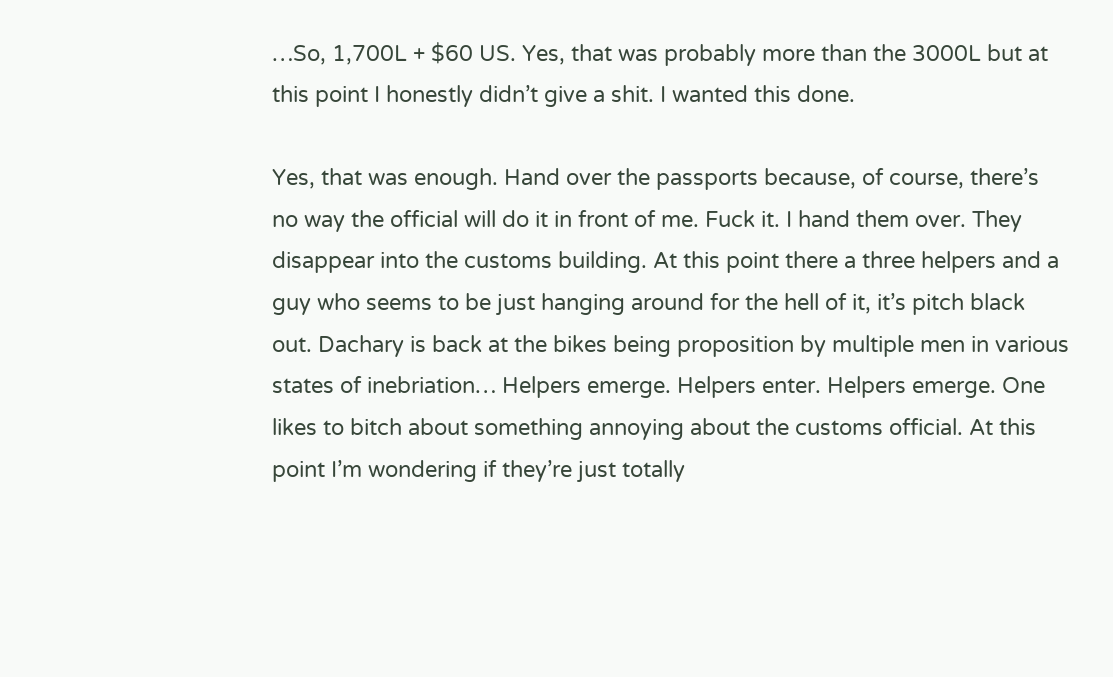…So, 1,700L + $60 US. Yes, that was probably more than the 3000L but at this point I honestly didn’t give a shit. I wanted this done.

Yes, that was enough. Hand over the passports because, of course, there’s no way the official will do it in front of me. Fuck it. I hand them over. They disappear into the customs building. At this point there a three helpers and a guy who seems to be just hanging around for the hell of it, it’s pitch black out. Dachary is back at the bikes being proposition by multiple men in various states of inebriation… Helpers emerge. Helpers enter. Helpers emerge. One likes to bitch about something annoying about the customs official. At this point I’m wondering if they’re just totally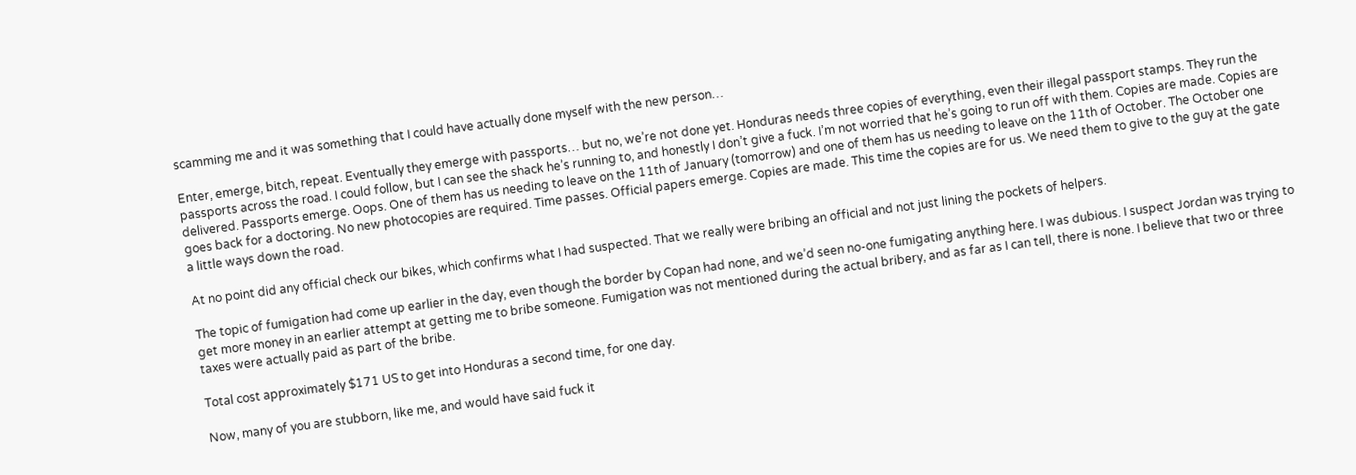scamming me and it was something that I could have actually done myself with the new person…

Enter, emerge, bitch, repeat. Eventually they emerge with passports… but no, we’re not done yet. Honduras needs three copies of everything, even their illegal passport stamps. They run the passports across the road. I could follow, but I can see the shack he’s running to, and honestly I don’t give a fuck. I’m not worried that he’s going to run off with them. Copies are made. Copies are delivered. Passports emerge. Oops. One of them has us needing to leave on the 11th of January (tomorrow) and one of them has us needing to leave on the 11th of October. The October one goes back for a doctoring. No new photocopies are required. Time passes. Official papers emerge. Copies are made. This time the copies are for us. We need them to give to the guy at the gate a little ways down the road.

At no point did any official check our bikes, which confirms what I had suspected. That we really were bribing an official and not just lining the pockets of helpers.

The topic of fumigation had come up earlier in the day, even though the border by Copan had none, and we’d seen no-one fumigating anything here. I was dubious. I suspect Jordan was trying to get more money in an earlier attempt at getting me to bribe someone. Fumigation was not mentioned during the actual bribery, and as far as I can tell, there is none. I believe that two or three taxes were actually paid as part of the bribe.

Total cost approximately $171 US to get into Honduras a second time, for one day.

Now, many of you are stubborn, like me, and would have said fuck it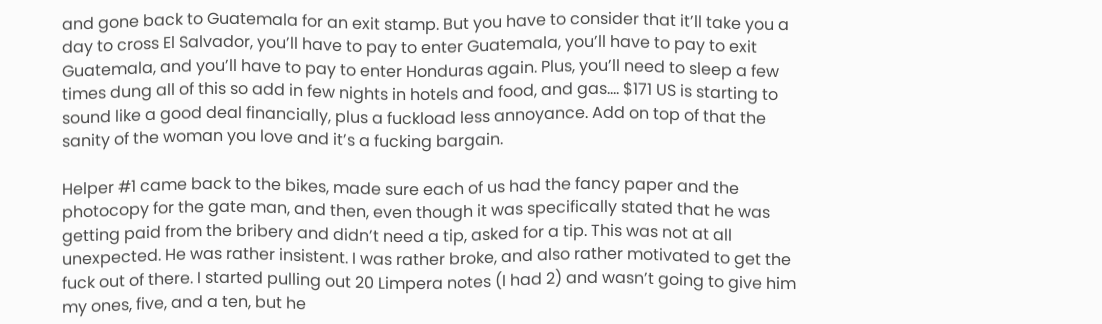and gone back to Guatemala for an exit stamp. But you have to consider that it’ll take you a day to cross El Salvador, you’ll have to pay to enter Guatemala, you’ll have to pay to exit Guatemala, and you’ll have to pay to enter Honduras again. Plus, you’ll need to sleep a few times dung all of this so add in few nights in hotels and food, and gas…. $171 US is starting to sound like a good deal financially, plus a fuckload less annoyance. Add on top of that the sanity of the woman you love and it’s a fucking bargain.

Helper #1 came back to the bikes, made sure each of us had the fancy paper and the photocopy for the gate man, and then, even though it was specifically stated that he was getting paid from the bribery and didn’t need a tip, asked for a tip. This was not at all unexpected. He was rather insistent. I was rather broke, and also rather motivated to get the fuck out of there. I started pulling out 20 Limpera notes (I had 2) and wasn’t going to give him my ones, five, and a ten, but he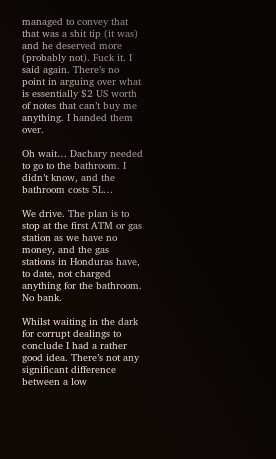managed to convey that that was a shit tip (it was) and he deserved more (probably not). Fuck it. I said again. There’s no point in arguing over what is essentially $2 US worth of notes that can’t buy me anything. I handed them over.

Oh wait… Dachary needed to go to the bathroom. I didn’t know, and the bathroom costs 5L…

We drive. The plan is to stop at the first ATM or gas station as we have no money, and the gas stations in Honduras have, to date, not charged anything for the bathroom. No bank.

Whilst waiting in the dark for corrupt dealings to conclude I had a rather good idea. There’s not any significant difference between a low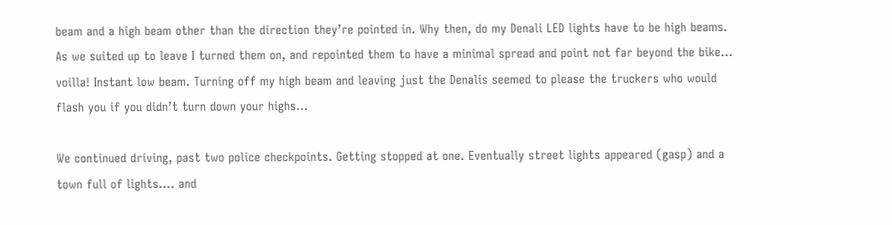beam and a high beam other than the direction they’re pointed in. Why then, do my Denali LED lights have to be high beams. As we suited up to leave I turned them on, and repointed them to have a minimal spread and point not far beyond the bike… voilla! Instant low beam. Turning off my high beam and leaving just the Denalis seemed to please the truckers who would flash you if you didn’t turn down your highs…

We continued driving, past two police checkpoints. Getting stopped at one. Eventually street lights appeared (gasp) and a town full of lights…. and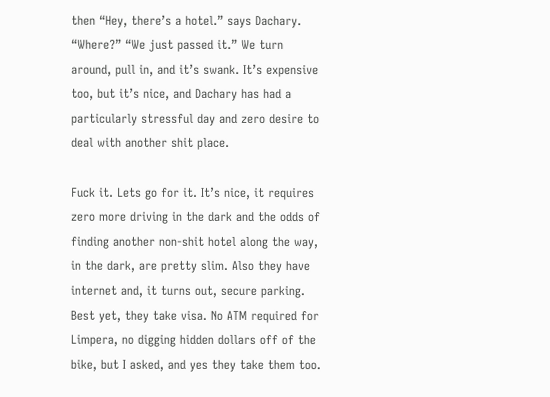then “Hey, there’s a hotel.” says Dachary. “Where?” “We just passed it.” We turn around, pull in, and it’s swank. It’s expensive too, but it’s nice, and Dachary has had a particularly stressful day and zero desire to deal with another shit place.

Fuck it. Lets go for it. It’s nice, it requires zero more driving in the dark and the odds of finding another non-shit hotel along the way, in the dark, are pretty slim. Also they have internet and, it turns out, secure parking. Best yet, they take visa. No ATM required for Limpera, no digging hidden dollars off of the bike, but I asked, and yes they take them too.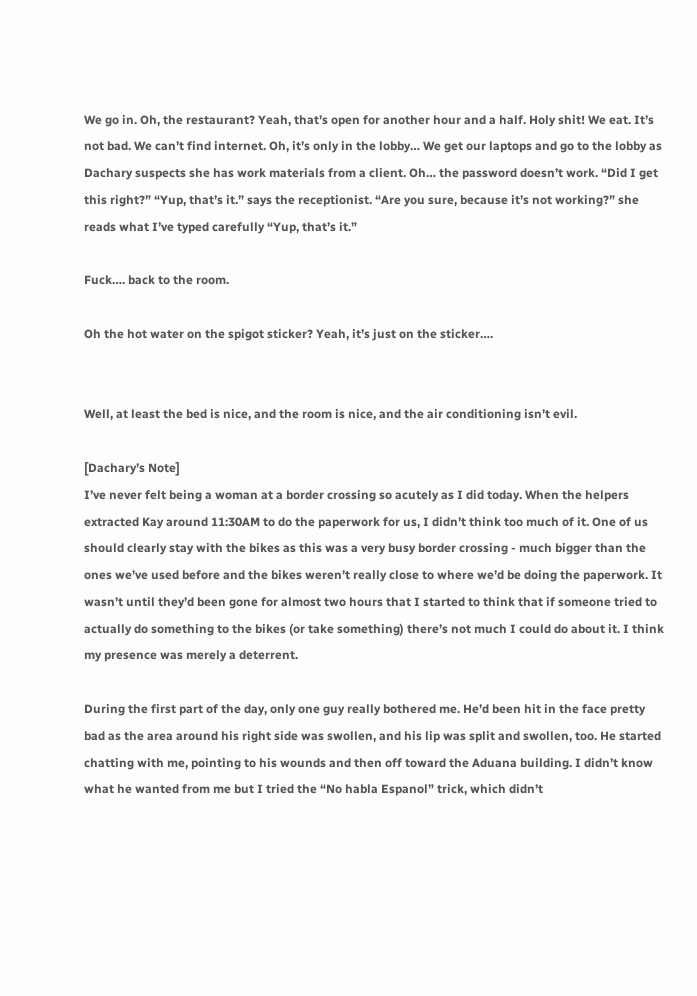We go in. Oh, the restaurant? Yeah, that’s open for another hour and a half. Holy shit! We eat. It’s not bad. We can’t find internet. Oh, it’s only in the lobby… We get our laptops and go to the lobby as Dachary suspects she has work materials from a client. Oh… the password doesn’t work. “Did I get this right?” “Yup, that’s it.” says the receptionist. “Are you sure, because it’s not working?” she reads what I’ve typed carefully “Yup, that’s it.”

Fuck…. back to the room.

Oh the hot water on the spigot sticker? Yeah, it’s just on the sticker….


Well, at least the bed is nice, and the room is nice, and the air conditioning isn’t evil.

[Dachary’s Note]
I’ve never felt being a woman at a border crossing so acutely as I did today. When the helpers extracted Kay around 11:30AM to do the paperwork for us, I didn’t think too much of it. One of us should clearly stay with the bikes as this was a very busy border crossing - much bigger than the ones we’ve used before and the bikes weren’t really close to where we’d be doing the paperwork. It wasn’t until they’d been gone for almost two hours that I started to think that if someone tried to actually do something to the bikes (or take something) there’s not much I could do about it. I think my presence was merely a deterrent.

During the first part of the day, only one guy really bothered me. He’d been hit in the face pretty bad as the area around his right side was swollen, and his lip was split and swollen, too. He started chatting with me, pointing to his wounds and then off toward the Aduana building. I didn’t know what he wanted from me but I tried the “No habla Espanol” trick, which didn’t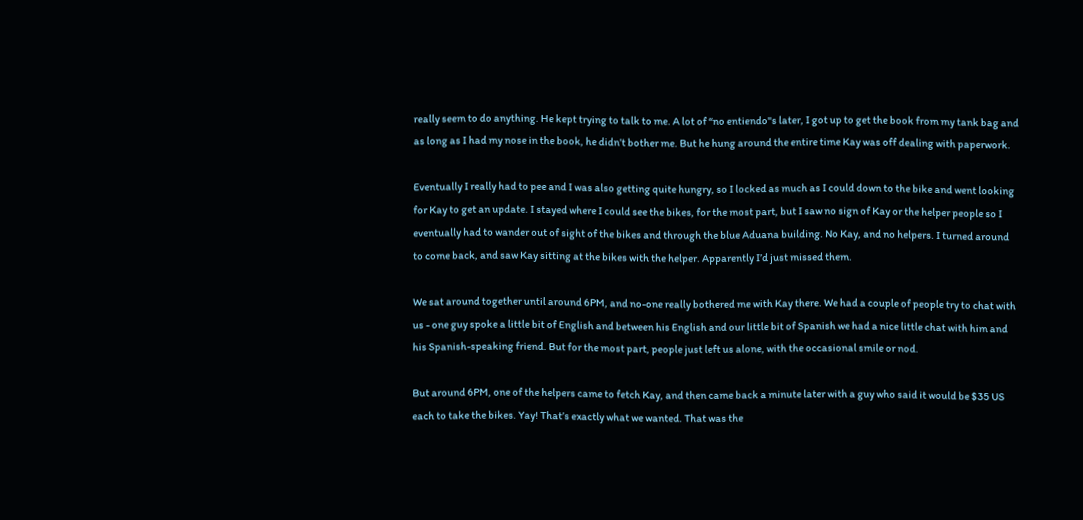really seem to do anything. He kept trying to talk to me. A lot of “no entiendo"s later, I got up to get the book from my tank bag and as long as I had my nose in the book, he didn’t bother me. But he hung around the entire time Kay was off dealing with paperwork.

Eventually I really had to pee and I was also getting quite hungry, so I locked as much as I could down to the bike and went looking for Kay to get an update. I stayed where I could see the bikes, for the most part, but I saw no sign of Kay or the helper people so I eventually had to wander out of sight of the bikes and through the blue Aduana building. No Kay, and no helpers. I turned around to come back, and saw Kay sitting at the bikes with the helper. Apparently I’d just missed them.

We sat around together until around 6PM, and no-one really bothered me with Kay there. We had a couple of people try to chat with us - one guy spoke a little bit of English and between his English and our little bit of Spanish we had a nice little chat with him and his Spanish-speaking friend. But for the most part, people just left us alone, with the occasional smile or nod.

But around 6PM, one of the helpers came to fetch Kay, and then came back a minute later with a guy who said it would be $35 US each to take the bikes. Yay! That’s exactly what we wanted. That was the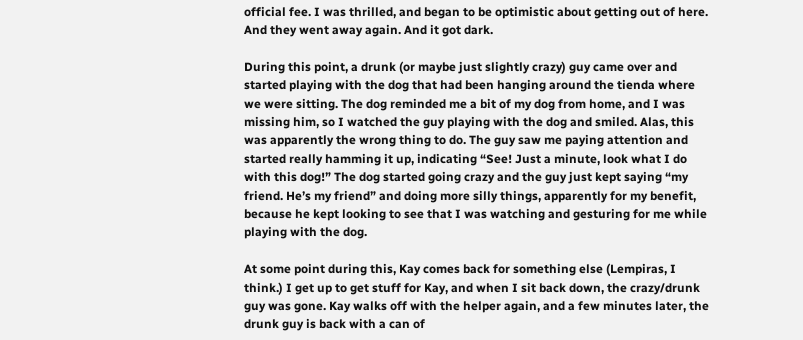official fee. I was thrilled, and began to be optimistic about getting out of here. And they went away again. And it got dark.

During this point, a drunk (or maybe just slightly crazy) guy came over and started playing with the dog that had been hanging around the tienda where we were sitting. The dog reminded me a bit of my dog from home, and I was missing him, so I watched the guy playing with the dog and smiled. Alas, this was apparently the wrong thing to do. The guy saw me paying attention and started really hamming it up, indicating “See! Just a minute, look what I do with this dog!” The dog started going crazy and the guy just kept saying “my friend. He’s my friend” and doing more silly things, apparently for my benefit, because he kept looking to see that I was watching and gesturing for me while playing with the dog.

At some point during this, Kay comes back for something else (Lempiras, I think.) I get up to get stuff for Kay, and when I sit back down, the crazy/drunk guy was gone. Kay walks off with the helper again, and a few minutes later, the drunk guy is back with a can of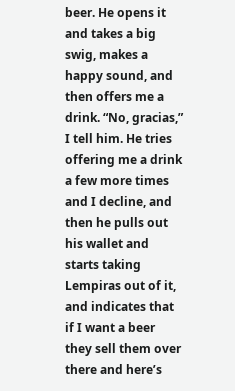beer. He opens it and takes a big swig, makes a happy sound, and then offers me a drink. “No, gracias,” I tell him. He tries offering me a drink a few more times and I decline, and then he pulls out his wallet and starts taking Lempiras out of it, and indicates that if I want a beer they sell them over there and here’s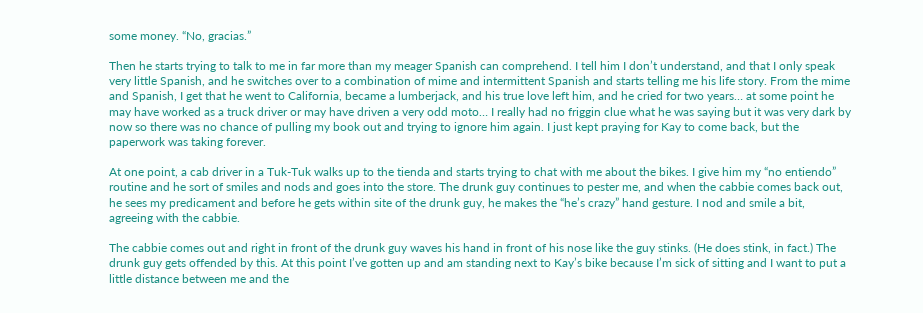some money. “No, gracias.”

Then he starts trying to talk to me in far more than my meager Spanish can comprehend. I tell him I don’t understand, and that I only speak very little Spanish, and he switches over to a combination of mime and intermittent Spanish and starts telling me his life story. From the mime and Spanish, I get that he went to California, became a lumberjack, and his true love left him, and he cried for two years… at some point he may have worked as a truck driver or may have driven a very odd moto… I really had no friggin clue what he was saying but it was very dark by now so there was no chance of pulling my book out and trying to ignore him again. I just kept praying for Kay to come back, but the paperwork was taking forever.

At one point, a cab driver in a Tuk-Tuk walks up to the tienda and starts trying to chat with me about the bikes. I give him my “no entiendo” routine and he sort of smiles and nods and goes into the store. The drunk guy continues to pester me, and when the cabbie comes back out, he sees my predicament and before he gets within site of the drunk guy, he makes the “he’s crazy” hand gesture. I nod and smile a bit, agreeing with the cabbie.

The cabbie comes out and right in front of the drunk guy waves his hand in front of his nose like the guy stinks. (He does stink, in fact.) The drunk guy gets offended by this. At this point I’ve gotten up and am standing next to Kay’s bike because I’m sick of sitting and I want to put a little distance between me and the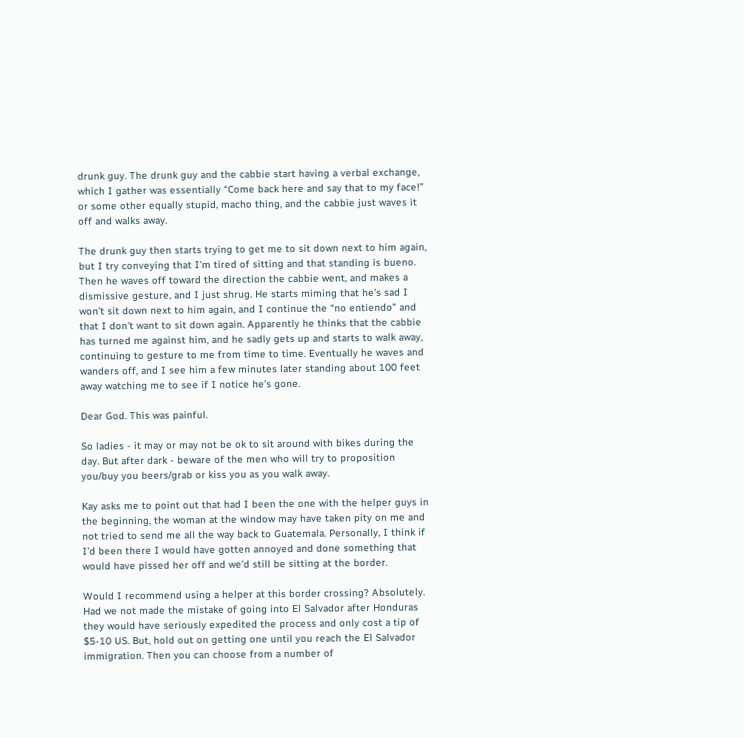drunk guy. The drunk guy and the cabbie start having a verbal exchange, which I gather was essentially “Come back here and say that to my face!” or some other equally stupid, macho thing, and the cabbie just waves it off and walks away.

The drunk guy then starts trying to get me to sit down next to him again, but I try conveying that I’m tired of sitting and that standing is bueno. Then he waves off toward the direction the cabbie went, and makes a dismissive gesture, and I just shrug. He starts miming that he’s sad I won’t sit down next to him again, and I continue the “no entiendo” and that I don’t want to sit down again. Apparently he thinks that the cabbie has turned me against him, and he sadly gets up and starts to walk away, continuing to gesture to me from time to time. Eventually he waves and wanders off, and I see him a few minutes later standing about 100 feet away watching me to see if I notice he’s gone.

Dear God. This was painful.

So ladies - it may or may not be ok to sit around with bikes during the day. But after dark - beware of the men who will try to proposition you/buy you beers/grab or kiss you as you walk away.

Kay asks me to point out that had I been the one with the helper guys in the beginning, the woman at the window may have taken pity on me and not tried to send me all the way back to Guatemala. Personally, I think if I’d been there I would have gotten annoyed and done something that would have pissed her off and we’d still be sitting at the border.

Would I recommend using a helper at this border crossing? Absolutely. Had we not made the mistake of going into El Salvador after Honduras they would have seriously expedited the process and only cost a tip of $5-10 US. But, hold out on getting one until you reach the El Salvador immigration. Then you can choose from a number of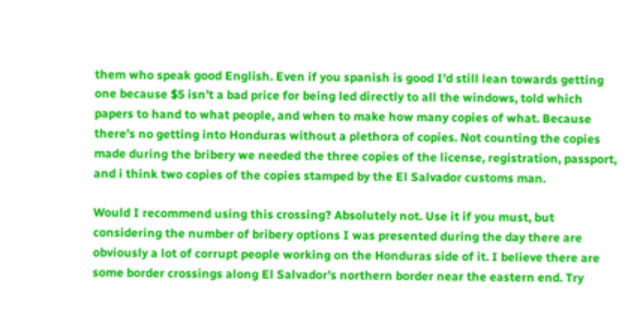them who speak good English. Even if you spanish is good I’d still lean towards getting one because $5 isn’t a bad price for being led directly to all the windows, told which papers to hand to what people, and when to make how many copies of what. Because there’s no getting into Honduras without a plethora of copies. Not counting the copies made during the bribery we needed the three copies of the license, registration, passport, and i think two copies of the copies stamped by the El Salvador customs man.

Would I recommend using this crossing? Absolutely not. Use it if you must, but considering the number of bribery options I was presented during the day there are obviously a lot of corrupt people working on the Honduras side of it. I believe there are some border crossings along El Salvador’s northern border near the eastern end. Try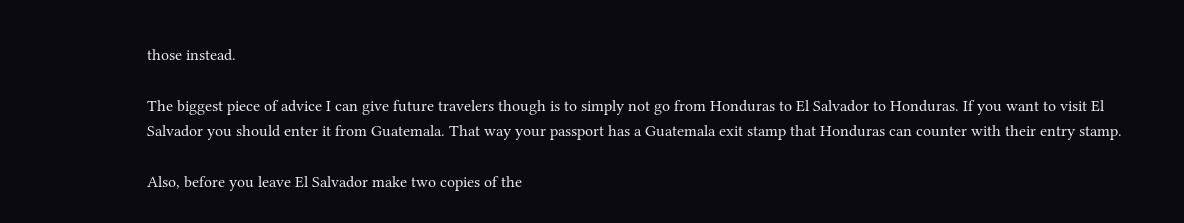those instead.

The biggest piece of advice I can give future travelers though is to simply not go from Honduras to El Salvador to Honduras. If you want to visit El Salvador you should enter it from Guatemala. That way your passport has a Guatemala exit stamp that Honduras can counter with their entry stamp.

Also, before you leave El Salvador make two copies of the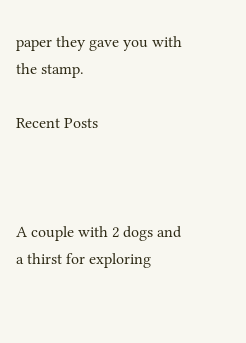paper they gave you with the stamp.

Recent Posts



A couple with 2 dogs and a thirst for exploring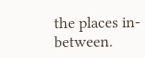the places in-between.